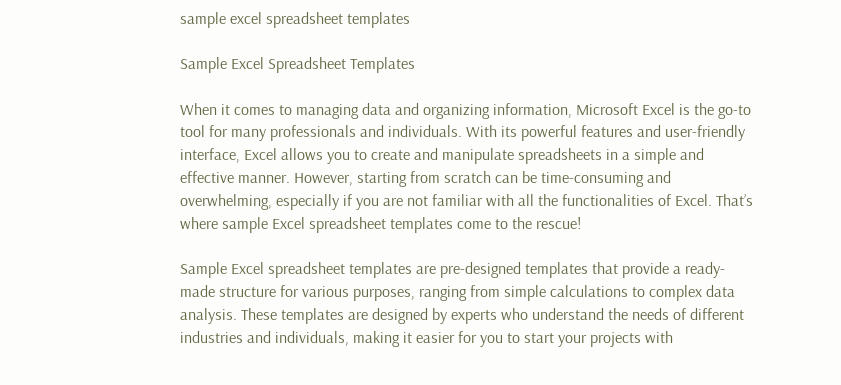sample excel spreadsheet templates

Sample Excel Spreadsheet Templates

When it comes to managing data and organizing information, Microsoft Excel is the go-to tool for many professionals and individuals. With its powerful features and user-friendly interface, Excel allows you to create and manipulate spreadsheets in a simple and effective manner. However, starting from scratch can be time-consuming and overwhelming, especially if you are not familiar with all the functionalities of Excel. That’s where sample Excel spreadsheet templates come to the rescue!

Sample Excel spreadsheet templates are pre-designed templates that provide a ready-made structure for various purposes, ranging from simple calculations to complex data analysis. These templates are designed by experts who understand the needs of different industries and individuals, making it easier for you to start your projects with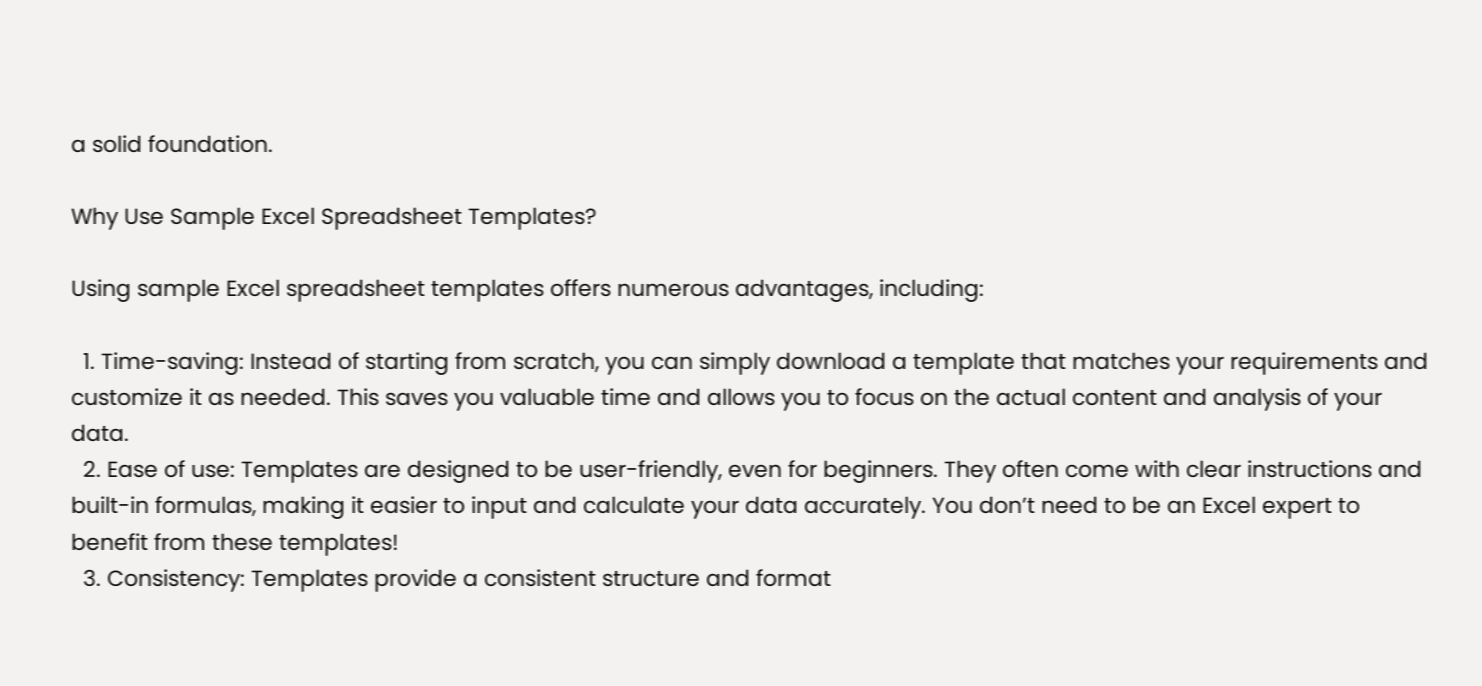a solid foundation.

Why Use Sample Excel Spreadsheet Templates?

Using sample Excel spreadsheet templates offers numerous advantages, including:

  1. Time-saving: Instead of starting from scratch, you can simply download a template that matches your requirements and customize it as needed. This saves you valuable time and allows you to focus on the actual content and analysis of your data.
  2. Ease of use: Templates are designed to be user-friendly, even for beginners. They often come with clear instructions and built-in formulas, making it easier to input and calculate your data accurately. You don’t need to be an Excel expert to benefit from these templates!
  3. Consistency: Templates provide a consistent structure and format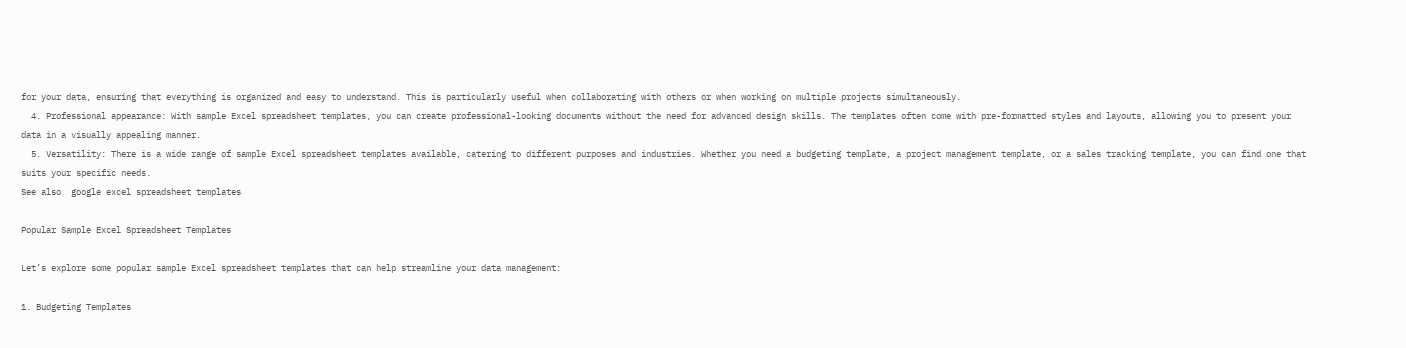for your data, ensuring that everything is organized and easy to understand. This is particularly useful when collaborating with others or when working on multiple projects simultaneously.
  4. Professional appearance: With sample Excel spreadsheet templates, you can create professional-looking documents without the need for advanced design skills. The templates often come with pre-formatted styles and layouts, allowing you to present your data in a visually appealing manner.
  5. Versatility: There is a wide range of sample Excel spreadsheet templates available, catering to different purposes and industries. Whether you need a budgeting template, a project management template, or a sales tracking template, you can find one that suits your specific needs.
See also  google excel spreadsheet templates

Popular Sample Excel Spreadsheet Templates

Let’s explore some popular sample Excel spreadsheet templates that can help streamline your data management:

1. Budgeting Templates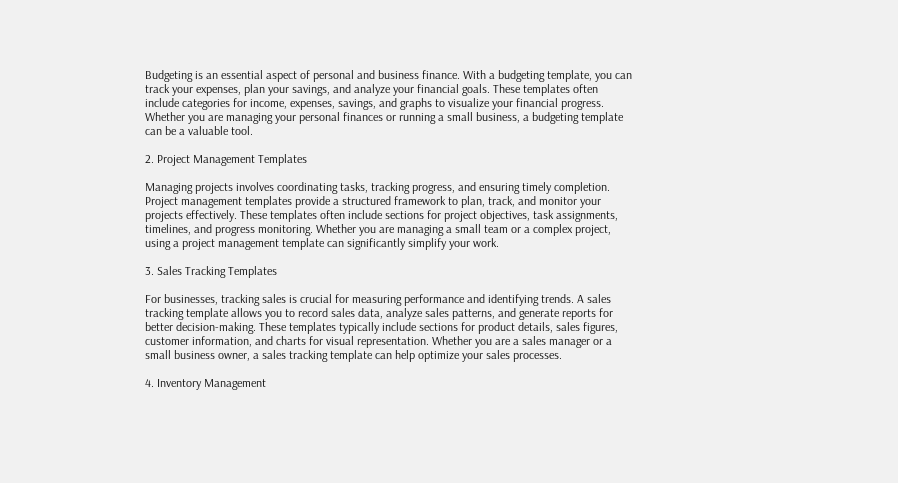Budgeting is an essential aspect of personal and business finance. With a budgeting template, you can track your expenses, plan your savings, and analyze your financial goals. These templates often include categories for income, expenses, savings, and graphs to visualize your financial progress. Whether you are managing your personal finances or running a small business, a budgeting template can be a valuable tool.

2. Project Management Templates

Managing projects involves coordinating tasks, tracking progress, and ensuring timely completion. Project management templates provide a structured framework to plan, track, and monitor your projects effectively. These templates often include sections for project objectives, task assignments, timelines, and progress monitoring. Whether you are managing a small team or a complex project, using a project management template can significantly simplify your work.

3. Sales Tracking Templates

For businesses, tracking sales is crucial for measuring performance and identifying trends. A sales tracking template allows you to record sales data, analyze sales patterns, and generate reports for better decision-making. These templates typically include sections for product details, sales figures, customer information, and charts for visual representation. Whether you are a sales manager or a small business owner, a sales tracking template can help optimize your sales processes.

4. Inventory Management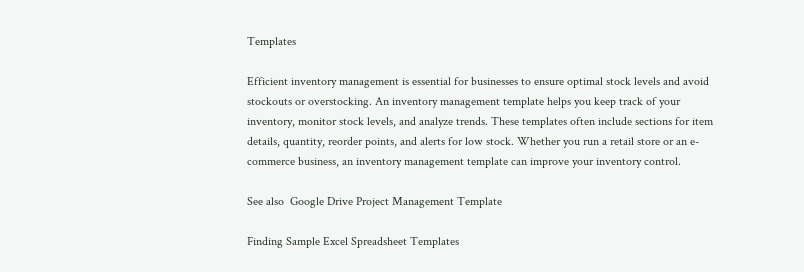Templates

Efficient inventory management is essential for businesses to ensure optimal stock levels and avoid stockouts or overstocking. An inventory management template helps you keep track of your inventory, monitor stock levels, and analyze trends. These templates often include sections for item details, quantity, reorder points, and alerts for low stock. Whether you run a retail store or an e-commerce business, an inventory management template can improve your inventory control.

See also  Google Drive Project Management Template

Finding Sample Excel Spreadsheet Templates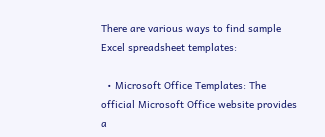There are various ways to find sample Excel spreadsheet templates:

  • Microsoft Office Templates: The official Microsoft Office website provides a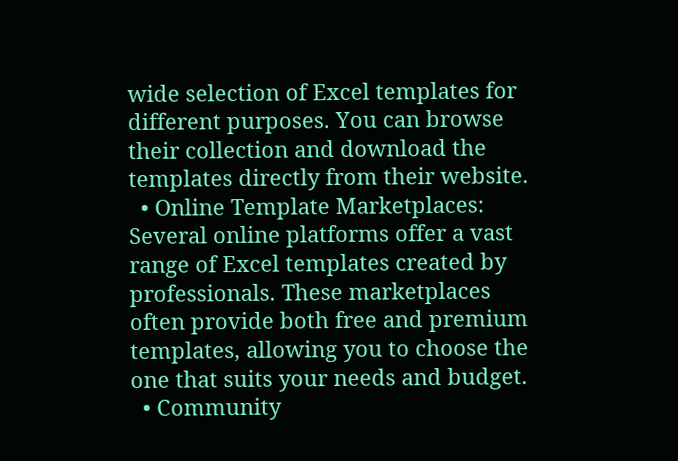wide selection of Excel templates for different purposes. You can browse their collection and download the templates directly from their website.
  • Online Template Marketplaces: Several online platforms offer a vast range of Excel templates created by professionals. These marketplaces often provide both free and premium templates, allowing you to choose the one that suits your needs and budget.
  • Community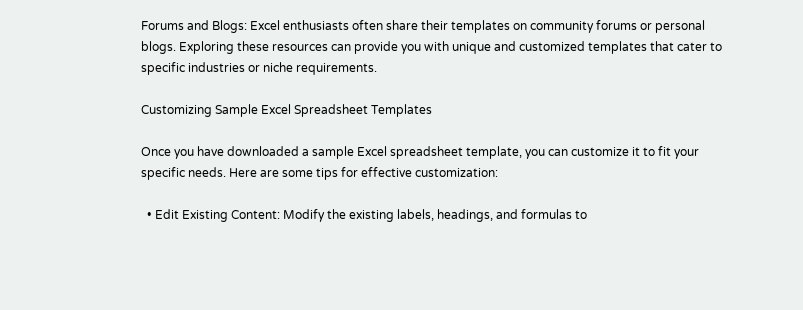Forums and Blogs: Excel enthusiasts often share their templates on community forums or personal blogs. Exploring these resources can provide you with unique and customized templates that cater to specific industries or niche requirements.

Customizing Sample Excel Spreadsheet Templates

Once you have downloaded a sample Excel spreadsheet template, you can customize it to fit your specific needs. Here are some tips for effective customization:

  • Edit Existing Content: Modify the existing labels, headings, and formulas to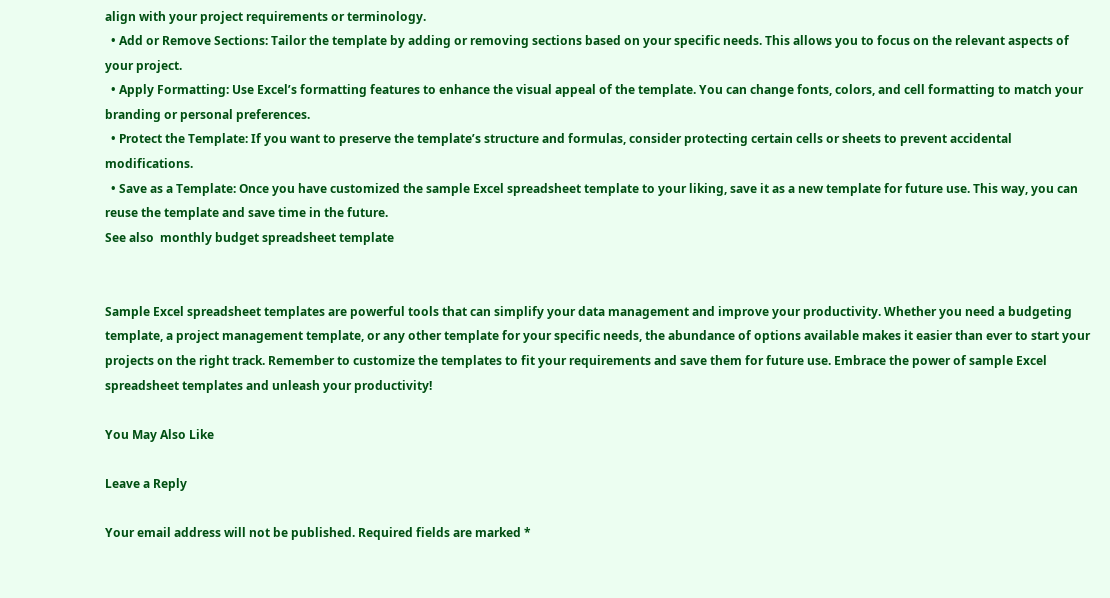align with your project requirements or terminology.
  • Add or Remove Sections: Tailor the template by adding or removing sections based on your specific needs. This allows you to focus on the relevant aspects of your project.
  • Apply Formatting: Use Excel’s formatting features to enhance the visual appeal of the template. You can change fonts, colors, and cell formatting to match your branding or personal preferences.
  • Protect the Template: If you want to preserve the template’s structure and formulas, consider protecting certain cells or sheets to prevent accidental modifications.
  • Save as a Template: Once you have customized the sample Excel spreadsheet template to your liking, save it as a new template for future use. This way, you can reuse the template and save time in the future.
See also  monthly budget spreadsheet template


Sample Excel spreadsheet templates are powerful tools that can simplify your data management and improve your productivity. Whether you need a budgeting template, a project management template, or any other template for your specific needs, the abundance of options available makes it easier than ever to start your projects on the right track. Remember to customize the templates to fit your requirements and save them for future use. Embrace the power of sample Excel spreadsheet templates and unleash your productivity!

You May Also Like

Leave a Reply

Your email address will not be published. Required fields are marked *